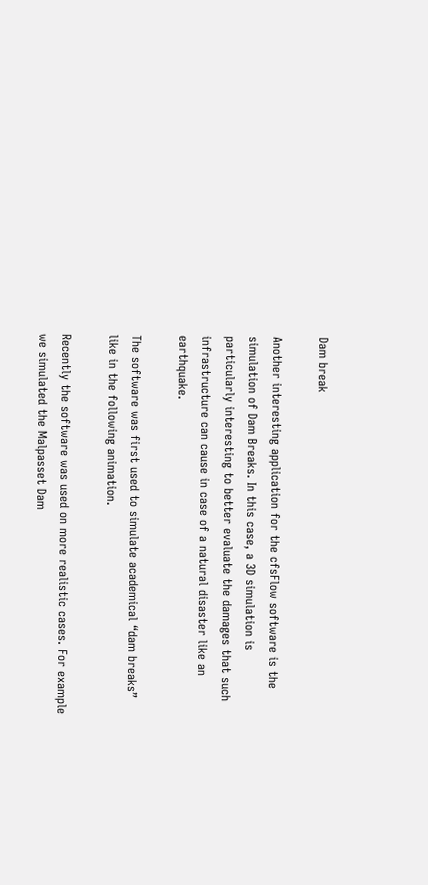Dam break

Another interesting application for the cfsFlow software is the simulation of Dam Breaks. In this case, a 3D simulation is particularly interesting to better evaluate the damages that such infrastructure can cause in case of a natural disaster like an earthquake.

The software was first used to simulate academical “dam breaks” like in the following animation.

Recently the software was used on more realistic cases. For example we simulated the Malpasset Dam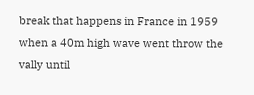break that happens in France in 1959 when a 40m high wave went throw the vally until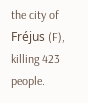the city of Fréjus (F), killing 423 people.